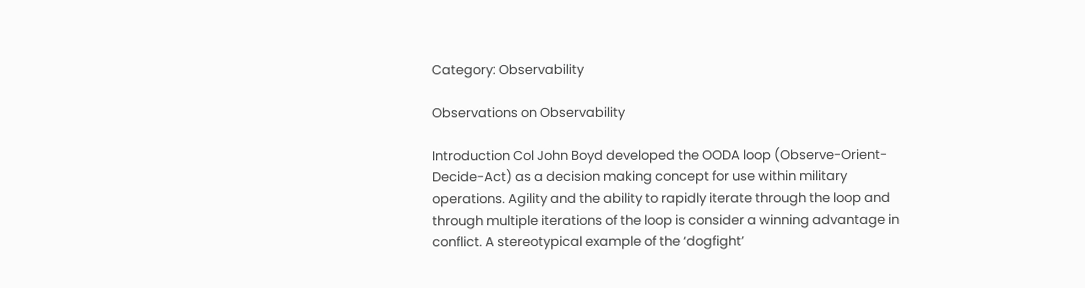Category: Observability

Observations on Observability

Introduction Col John Boyd developed the OODA loop (Observe-Orient-Decide-Act) as a decision making concept for use within military operations. Agility and the ability to rapidly iterate through the loop and through multiple iterations of the loop is consider a winning advantage in conflict. A stereotypical example of the ‘dogfight’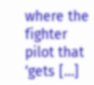where the fighter pilot that ‘gets […]